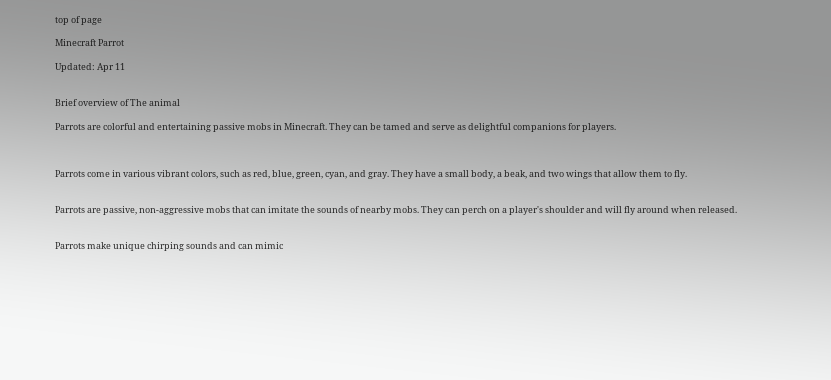top of page

Minecraft Parrot

Updated: Apr 11


Brief overview of The animal

Parrots are colorful and entertaining passive mobs in Minecraft. They can be tamed and serve as delightful companions for players.



Parrots come in various vibrant colors, such as red, blue, green, cyan, and gray. They have a small body, a beak, and two wings that allow them to fly.


Parrots are passive, non-aggressive mobs that can imitate the sounds of nearby mobs. They can perch on a player's shoulder and will fly around when released.


Parrots make unique chirping sounds and can mimic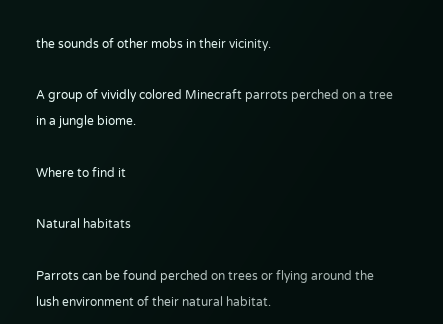the sounds of other mobs in their vicinity.

A group of vividly colored Minecraft parrots perched on a tree in a jungle biome.

Where to find it

Natural habitats

Parrots can be found perched on trees or flying around the lush environment of their natural habitat.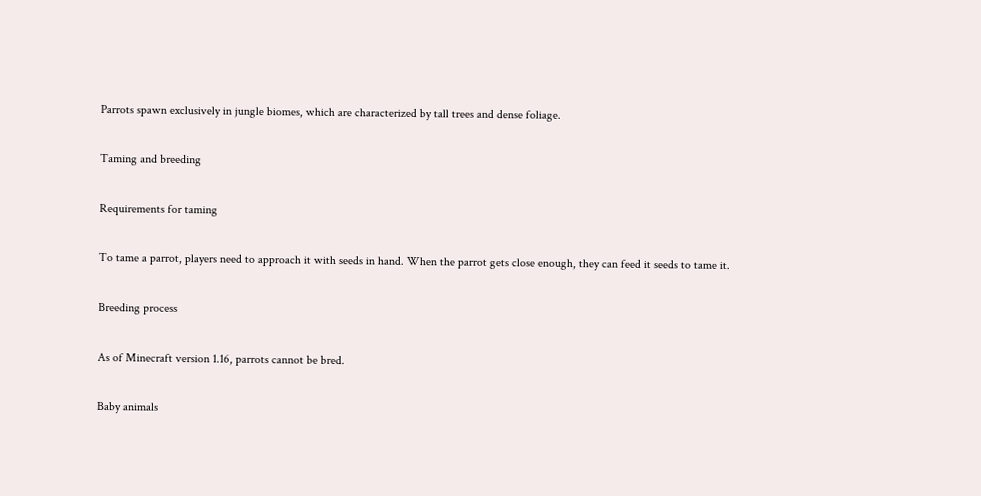Parrots spawn exclusively in jungle biomes, which are characterized by tall trees and dense foliage.

Taming and breeding

Requirements for taming

To tame a parrot, players need to approach it with seeds in hand. When the parrot gets close enough, they can feed it seeds to tame it.

Breeding process

As of Minecraft version 1.16, parrots cannot be bred.

Baby animals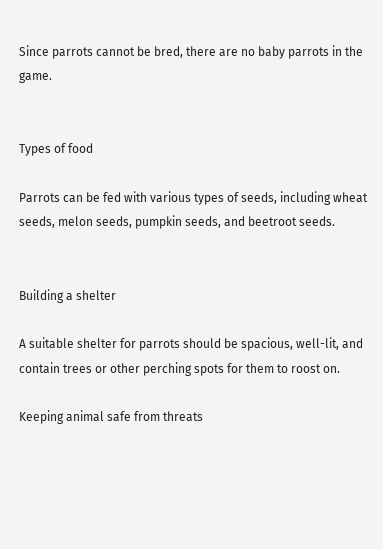Since parrots cannot be bred, there are no baby parrots in the game.


Types of food

Parrots can be fed with various types of seeds, including wheat seeds, melon seeds, pumpkin seeds, and beetroot seeds.


Building a shelter

A suitable shelter for parrots should be spacious, well-lit, and contain trees or other perching spots for them to roost on.

Keeping animal safe from threats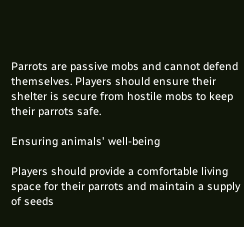Parrots are passive mobs and cannot defend themselves. Players should ensure their shelter is secure from hostile mobs to keep their parrots safe.

Ensuring animals' well-being

Players should provide a comfortable living space for their parrots and maintain a supply of seeds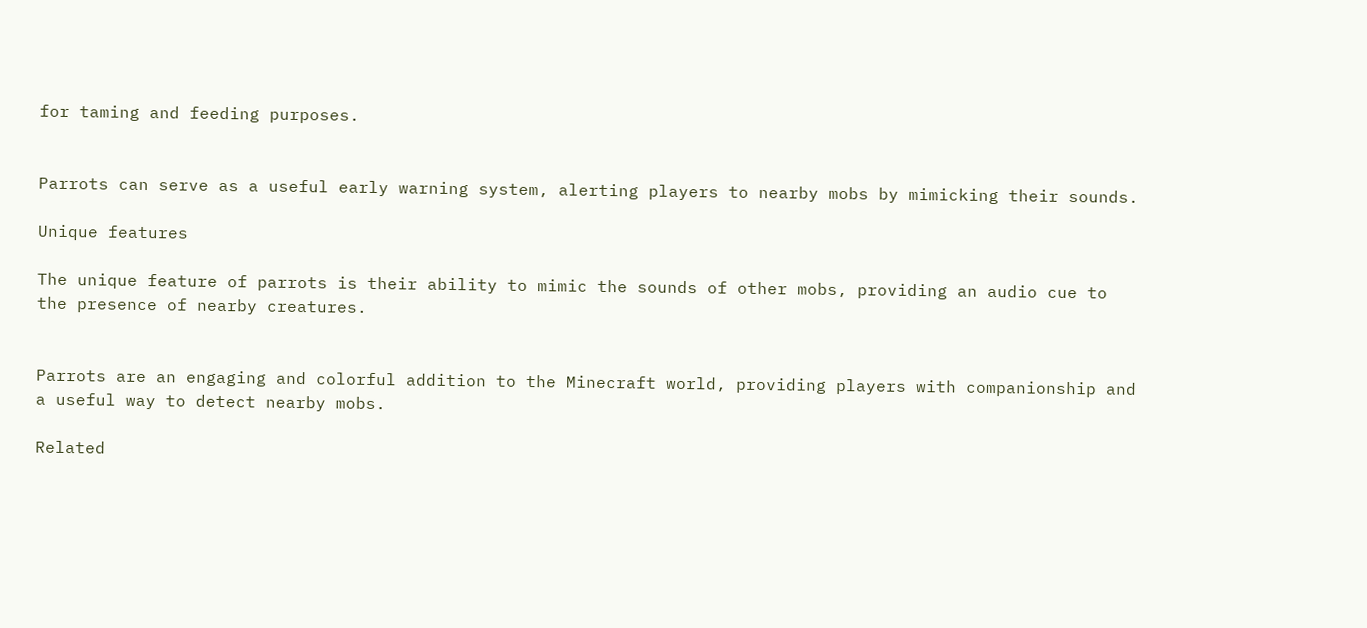for taming and feeding purposes.


Parrots can serve as a useful early warning system, alerting players to nearby mobs by mimicking their sounds.

Unique features

The unique feature of parrots is their ability to mimic the sounds of other mobs, providing an audio cue to the presence of nearby creatures.


Parrots are an engaging and colorful addition to the Minecraft world, providing players with companionship and a useful way to detect nearby mobs.

Related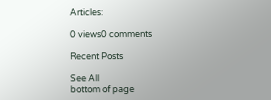Articles:

0 views0 comments

Recent Posts

See All
bottom of page